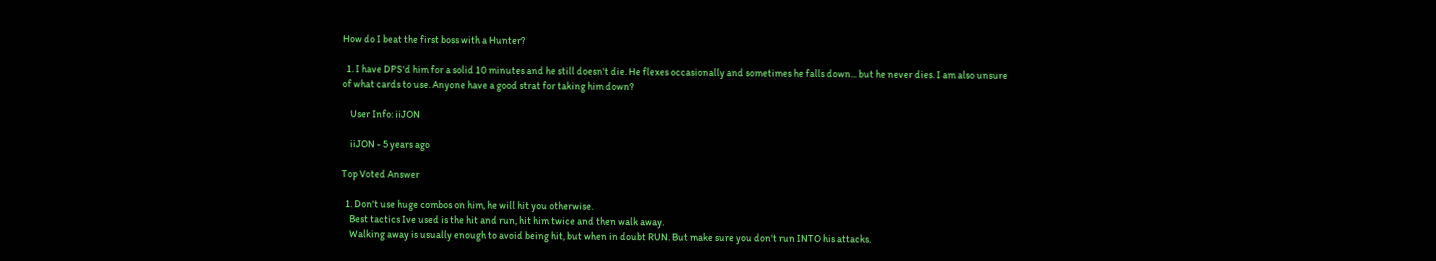How do I beat the first boss with a Hunter?

  1. I have DPS'd him for a solid 10 minutes and he still doesn't die. He flexes occasionally and sometimes he falls down... but he never dies. I am also unsure of what cards to use. Anyone have a good strat for taking him down?

    User Info: iiJON

    iiJON - 5 years ago

Top Voted Answer

  1. Don't use huge combos on him, he will hit you otherwise.
    Best tactics Ive used is the hit and run, hit him twice and then walk away.
    Walking away is usually enough to avoid being hit, but when in doubt RUN. But make sure you don't run INTO his attacks.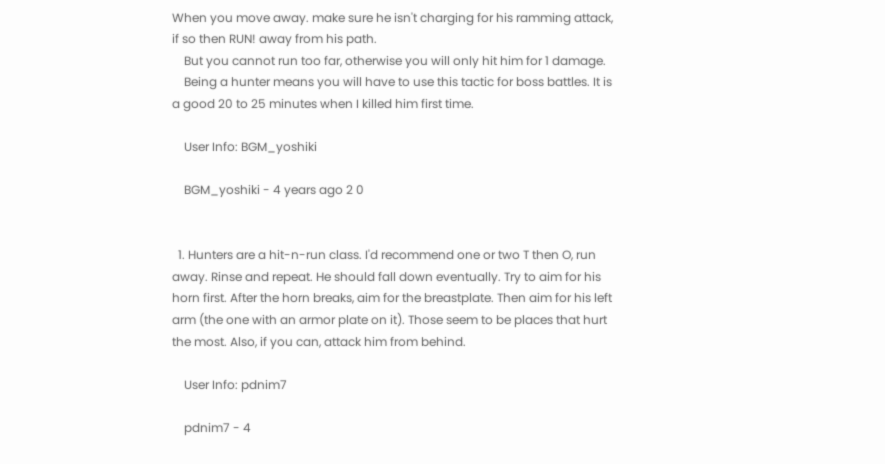When you move away. make sure he isn't charging for his ramming attack, if so then RUN! away from his path.
    But you cannot run too far, otherwise you will only hit him for 1 damage.
    Being a hunter means you will have to use this tactic for boss battles. It is a good 20 to 25 minutes when I killed him first time.

    User Info: BGM_yoshiki

    BGM_yoshiki - 4 years ago 2 0


  1. Hunters are a hit-n-run class. I'd recommend one or two T then O, run away. Rinse and repeat. He should fall down eventually. Try to aim for his horn first. After the horn breaks, aim for the breastplate. Then aim for his left arm (the one with an armor plate on it). Those seem to be places that hurt the most. Also, if you can, attack him from behind.

    User Info: pdnim7

    pdnim7 - 4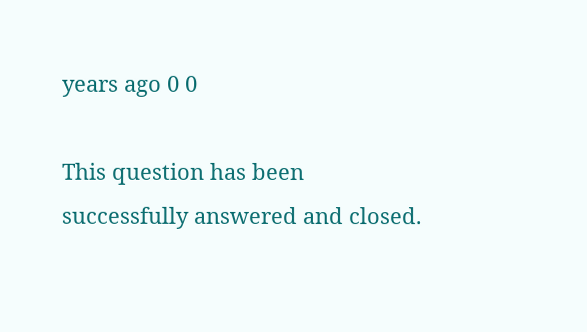years ago 0 0

This question has been successfully answered and closed.